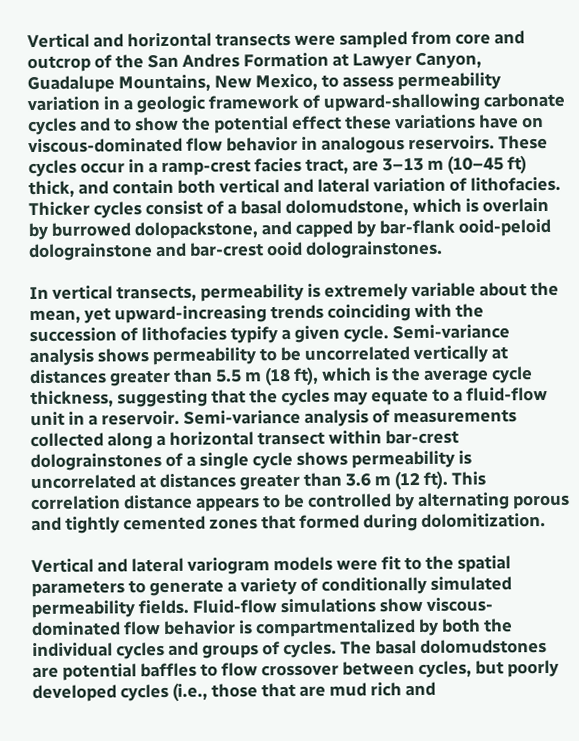Vertical and horizontal transects were sampled from core and outcrop of the San Andres Formation at Lawyer Canyon, Guadalupe Mountains, New Mexico, to assess permeability variation in a geologic framework of upward-shallowing carbonate cycles and to show the potential effect these variations have on viscous-dominated flow behavior in analogous reservoirs. These cycles occur in a ramp-crest facies tract, are 3–13 m (10–45 ft) thick, and contain both vertical and lateral variation of lithofacies. Thicker cycles consist of a basal dolomudstone, which is overlain by burrowed dolopackstone, and capped by bar-flank ooid-peloid dolograinstone and bar-crest ooid dolograinstones.

In vertical transects, permeability is extremely variable about the mean, yet upward-increasing trends coinciding with the succession of lithofacies typify a given cycle. Semi-variance analysis shows permeability to be uncorrelated vertically at distances greater than 5.5 m (18 ft), which is the average cycle thickness, suggesting that the cycles may equate to a fluid-flow unit in a reservoir. Semi-variance analysis of measurements collected along a horizontal transect within bar-crest dolograinstones of a single cycle shows permeability is uncorrelated at distances greater than 3.6 m (12 ft). This correlation distance appears to be controlled by alternating porous and tightly cemented zones that formed during dolomitization.

Vertical and lateral variogram models were fit to the spatial parameters to generate a variety of conditionally simulated permeability fields. Fluid-flow simulations show viscous-dominated flow behavior is compartmentalized by both the individual cycles and groups of cycles. The basal dolomudstones are potential baffles to flow crossover between cycles, but poorly developed cycles (i.e., those that are mud rich and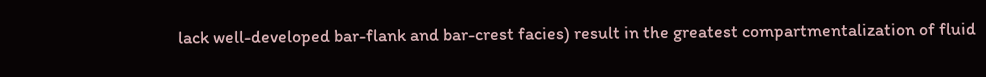lack well-developed bar-flank and bar-crest facies) result in the greatest compartmentalization of fluid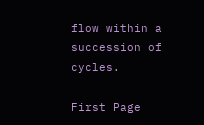flow within a succession of cycles.

First Page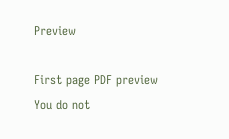Preview

First page PDF preview
You do not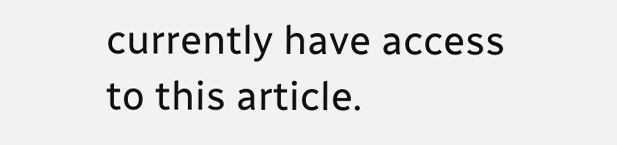currently have access to this article.